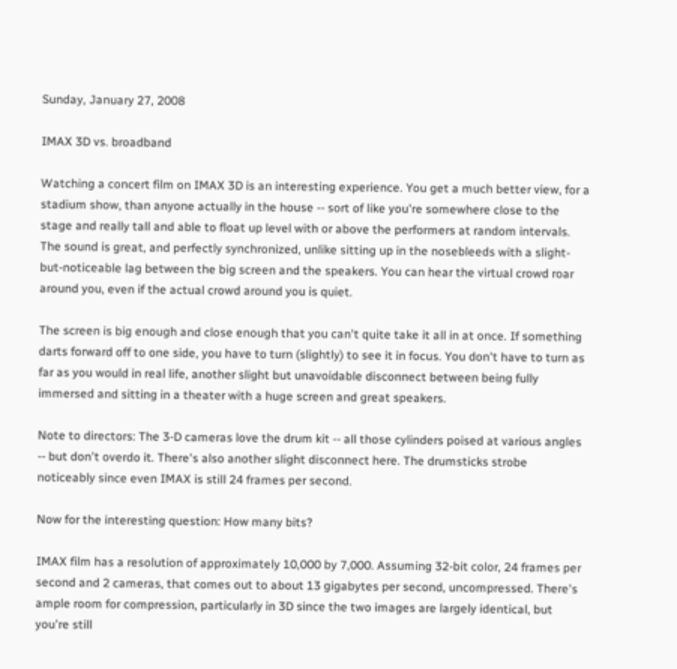Sunday, January 27, 2008

IMAX 3D vs. broadband

Watching a concert film on IMAX 3D is an interesting experience. You get a much better view, for a stadium show, than anyone actually in the house -- sort of like you're somewhere close to the stage and really tall and able to float up level with or above the performers at random intervals. The sound is great, and perfectly synchronized, unlike sitting up in the nosebleeds with a slight-but-noticeable lag between the big screen and the speakers. You can hear the virtual crowd roar around you, even if the actual crowd around you is quiet.

The screen is big enough and close enough that you can't quite take it all in at once. If something darts forward off to one side, you have to turn (slightly) to see it in focus. You don't have to turn as far as you would in real life, another slight but unavoidable disconnect between being fully immersed and sitting in a theater with a huge screen and great speakers.

Note to directors: The 3-D cameras love the drum kit -- all those cylinders poised at various angles -- but don't overdo it. There's also another slight disconnect here. The drumsticks strobe noticeably since even IMAX is still 24 frames per second.

Now for the interesting question: How many bits?

IMAX film has a resolution of approximately 10,000 by 7,000. Assuming 32-bit color, 24 frames per second and 2 cameras, that comes out to about 13 gigabytes per second, uncompressed. There's ample room for compression, particularly in 3D since the two images are largely identical, but you're still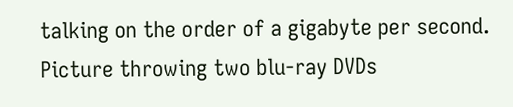talking on the order of a gigabyte per second. Picture throwing two blu-ray DVDs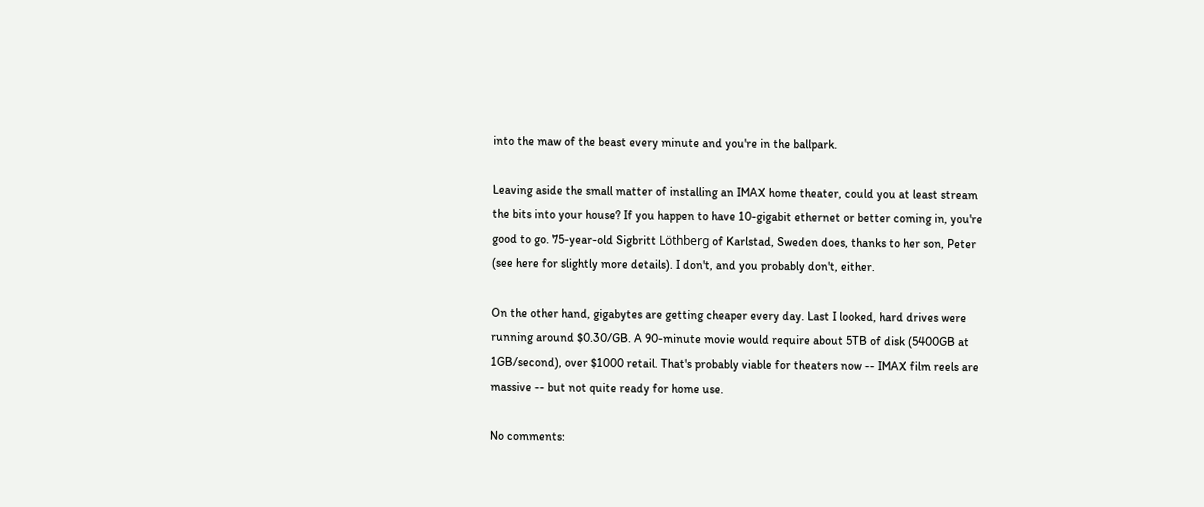into the maw of the beast every minute and you're in the ballpark.

Leaving aside the small matter of installing an IMAX home theater, could you at least stream the bits into your house? If you happen to have 10-gigabit ethernet or better coming in, you're good to go. 75-year-old Sigbritt Löthberg of Karlstad, Sweden does, thanks to her son, Peter (see here for slightly more details). I don't, and you probably don't, either.

On the other hand, gigabytes are getting cheaper every day. Last I looked, hard drives were running around $0.30/GB. A 90-minute movie would require about 5TB of disk (5400GB at 1GB/second), over $1000 retail. That's probably viable for theaters now -- IMAX film reels are massive -- but not quite ready for home use.

No comments: